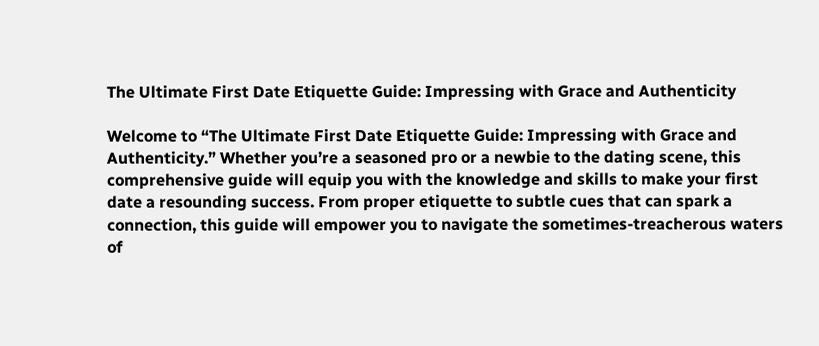The Ultimate First Date Etiquette Guide: Impressing with Grace and Authenticity

Welcome to “The Ultimate First Date Etiquette Guide: Impressing with Grace and Authenticity.” Whether you’re a seasoned pro or a newbie to the dating scene, this comprehensive guide will equip you with the knowledge and skills to make your first date a resounding success. From proper etiquette to subtle cues that can spark a connection, this guide will empower you to navigate the sometimes-treacherous waters of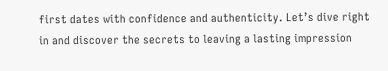first dates with confidence and authenticity. Let’s dive right in and discover the secrets to leaving a lasting impression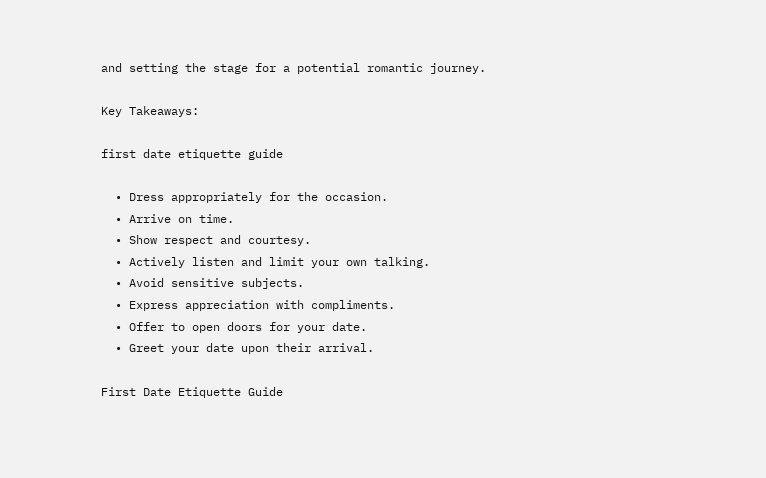and setting the stage for a potential romantic journey.

Key Takeaways:

first date etiquette guide

  • Dress appropriately for the occasion.
  • Arrive on time.
  • Show respect and courtesy.
  • Actively listen and limit your own talking.
  • Avoid sensitive subjects.
  • Express appreciation with compliments.
  • Offer to open doors for your date.
  • Greet your date upon their arrival.

First Date Etiquette Guide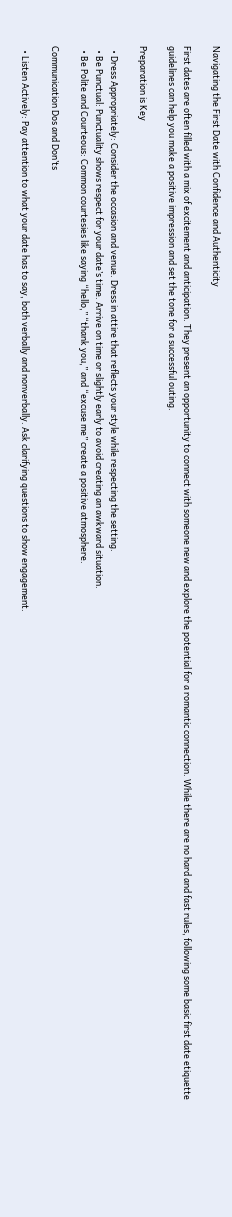Navigating the First Date with Confidence and Authenticity

First dates are often filled with a mix of excitement and anticipation. They present an opportunity to connect with someone new and explore the potential for a romantic connection. While there are no hard and fast rules, following some basic first date etiquette guidelines can help you make a positive impression and set the tone for a successful outing.

Preparation is Key

  • Dress Appropriately: Consider the occasion and venue. Dress in attire that reflects your style while respecting the setting.
  • Be Punctual: Punctuality shows respect for your date’s time. Arrive on time or slightly early to avoid creating an awkward situation.
  • Be Polite and Courteous: Common courtesies like saying “hello,” “thank you,” and “excuse me” create a positive atmosphere.

Communication Dos and Don’ts

  • Listen Actively: Pay attention to what your date has to say, both verbally and nonverbally. Ask clarifying questions to show engagement.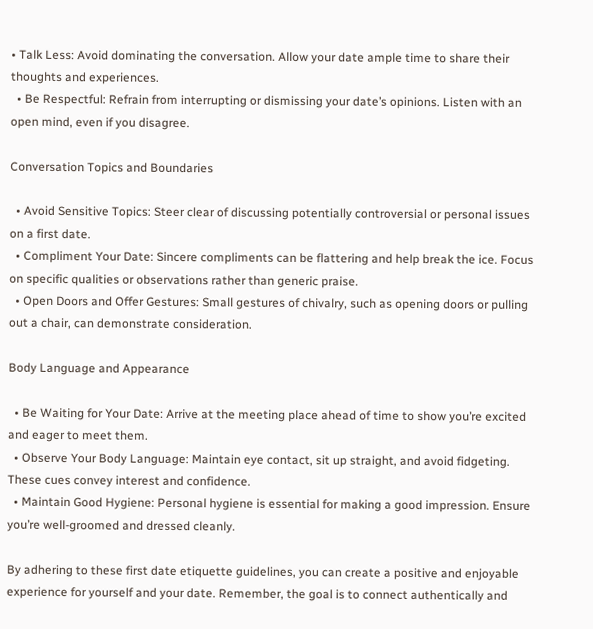• Talk Less: Avoid dominating the conversation. Allow your date ample time to share their thoughts and experiences.
  • Be Respectful: Refrain from interrupting or dismissing your date’s opinions. Listen with an open mind, even if you disagree.

Conversation Topics and Boundaries

  • Avoid Sensitive Topics: Steer clear of discussing potentially controversial or personal issues on a first date.
  • Compliment Your Date: Sincere compliments can be flattering and help break the ice. Focus on specific qualities or observations rather than generic praise.
  • Open Doors and Offer Gestures: Small gestures of chivalry, such as opening doors or pulling out a chair, can demonstrate consideration.

Body Language and Appearance

  • Be Waiting for Your Date: Arrive at the meeting place ahead of time to show you’re excited and eager to meet them.
  • Observe Your Body Language: Maintain eye contact, sit up straight, and avoid fidgeting. These cues convey interest and confidence.
  • Maintain Good Hygiene: Personal hygiene is essential for making a good impression. Ensure you’re well-groomed and dressed cleanly.

By adhering to these first date etiquette guidelines, you can create a positive and enjoyable experience for yourself and your date. Remember, the goal is to connect authentically and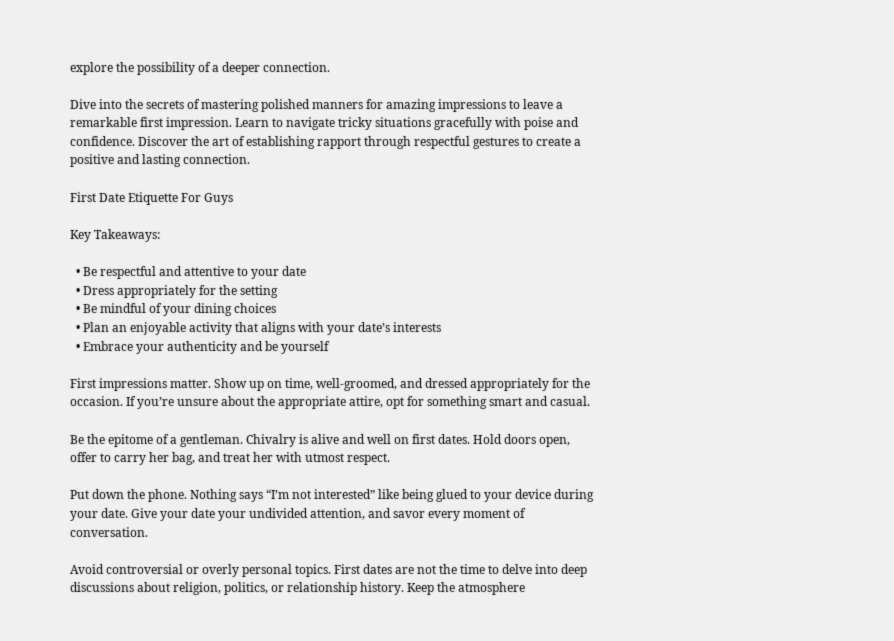explore the possibility of a deeper connection.

Dive into the secrets of mastering polished manners for amazing impressions to leave a remarkable first impression. Learn to navigate tricky situations gracefully with poise and confidence. Discover the art of establishing rapport through respectful gestures to create a positive and lasting connection.

First Date Etiquette For Guys

Key Takeaways:

  • Be respectful and attentive to your date
  • Dress appropriately for the setting
  • Be mindful of your dining choices
  • Plan an enjoyable activity that aligns with your date’s interests
  • Embrace your authenticity and be yourself

First impressions matter. Show up on time, well-groomed, and dressed appropriately for the occasion. If you’re unsure about the appropriate attire, opt for something smart and casual.

Be the epitome of a gentleman. Chivalry is alive and well on first dates. Hold doors open, offer to carry her bag, and treat her with utmost respect.

Put down the phone. Nothing says “I’m not interested” like being glued to your device during your date. Give your date your undivided attention, and savor every moment of conversation.

Avoid controversial or overly personal topics. First dates are not the time to delve into deep discussions about religion, politics, or relationship history. Keep the atmosphere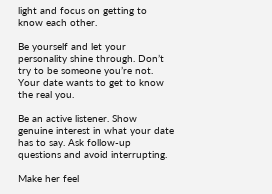light and focus on getting to know each other.

Be yourself and let your personality shine through. Don’t try to be someone you’re not. Your date wants to get to know the real you.

Be an active listener. Show genuine interest in what your date has to say. Ask follow-up questions and avoid interrupting.

Make her feel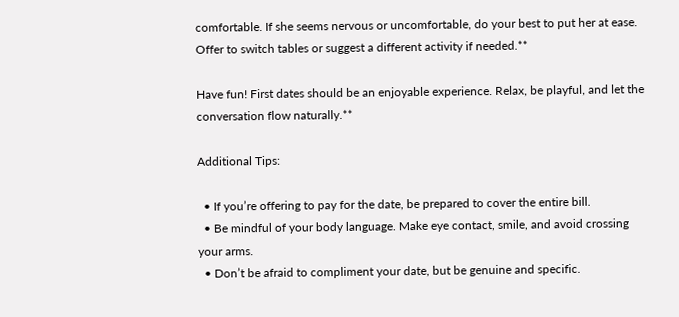comfortable. If she seems nervous or uncomfortable, do your best to put her at ease. Offer to switch tables or suggest a different activity if needed.**

Have fun! First dates should be an enjoyable experience. Relax, be playful, and let the conversation flow naturally.**

Additional Tips:

  • If you’re offering to pay for the date, be prepared to cover the entire bill.
  • Be mindful of your body language. Make eye contact, smile, and avoid crossing your arms.
  • Don’t be afraid to compliment your date, but be genuine and specific.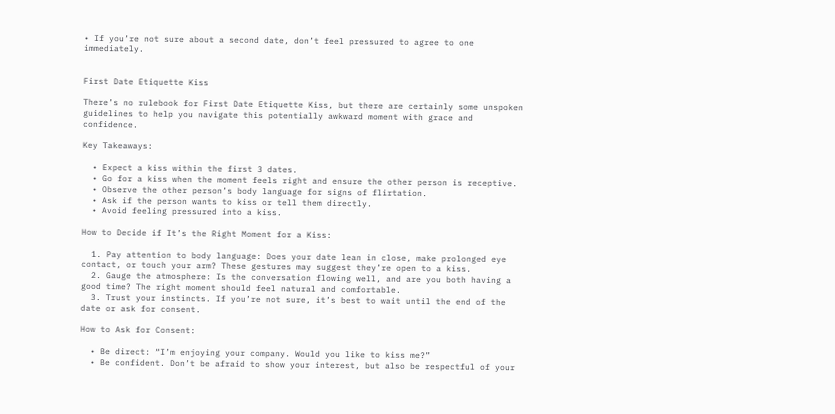• If you’re not sure about a second date, don’t feel pressured to agree to one immediately.


First Date Etiquette Kiss

There’s no rulebook for First Date Etiquette Kiss, but there are certainly some unspoken guidelines to help you navigate this potentially awkward moment with grace and confidence.

Key Takeaways:

  • Expect a kiss within the first 3 dates.
  • Go for a kiss when the moment feels right and ensure the other person is receptive.
  • Observe the other person’s body language for signs of flirtation.
  • Ask if the person wants to kiss or tell them directly.
  • Avoid feeling pressured into a kiss.

How to Decide if It’s the Right Moment for a Kiss:

  1. Pay attention to body language: Does your date lean in close, make prolonged eye contact, or touch your arm? These gestures may suggest they’re open to a kiss.
  2. Gauge the atmosphere: Is the conversation flowing well, and are you both having a good time? The right moment should feel natural and comfortable.
  3. Trust your instincts. If you’re not sure, it’s best to wait until the end of the date or ask for consent.

How to Ask for Consent:

  • Be direct: “I’m enjoying your company. Would you like to kiss me?”
  • Be confident. Don’t be afraid to show your interest, but also be respectful of your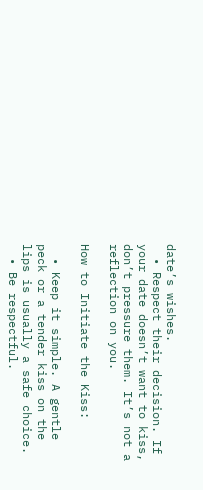date’s wishes.
  • Respect their decision. If your date doesn’t want to kiss, don’t pressure them. It’s not a reflection on you.

How to Initiate the Kiss:

  • Keep it simple. A gentle peck or a tender kiss on the lips is usually a safe choice.
  • Be respectful.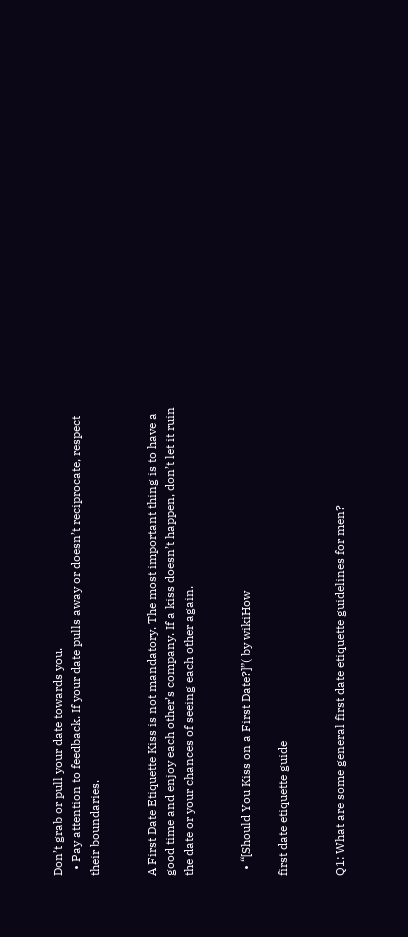Don’t grab or pull your date towards you.
  • Pay attention to feedback. If your date pulls away or doesn’t reciprocate, respect their boundaries.


A First Date Etiquette Kiss is not mandatory. The most important thing is to have a good time and enjoy each other’s company. If a kiss doesn’t happen, don’t let it ruin the date or your chances of seeing each other again.


  • “[Should You Kiss on a First Date?]”( by wikiHow

first date etiquette guide


Q1: What are some general first date etiquette guidelines for men?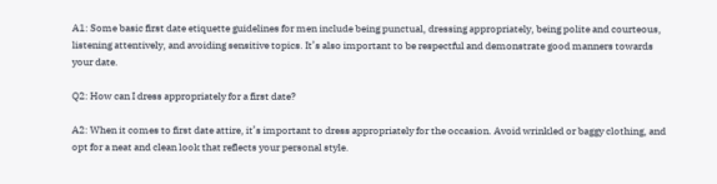A1: Some basic first date etiquette guidelines for men include being punctual, dressing appropriately, being polite and courteous, listening attentively, and avoiding sensitive topics. It’s also important to be respectful and demonstrate good manners towards your date.

Q2: How can I dress appropriately for a first date?

A2: When it comes to first date attire, it’s important to dress appropriately for the occasion. Avoid wrinkled or baggy clothing, and opt for a neat and clean look that reflects your personal style.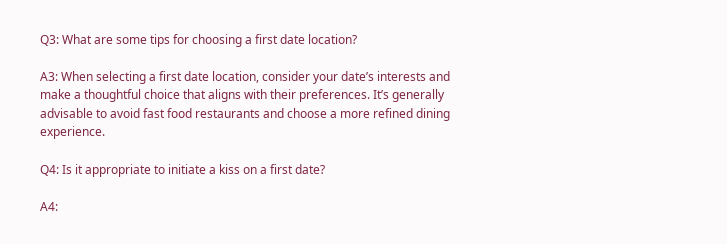Q3: What are some tips for choosing a first date location?

A3: When selecting a first date location, consider your date’s interests and make a thoughtful choice that aligns with their preferences. It’s generally advisable to avoid fast food restaurants and choose a more refined dining experience.

Q4: Is it appropriate to initiate a kiss on a first date?

A4: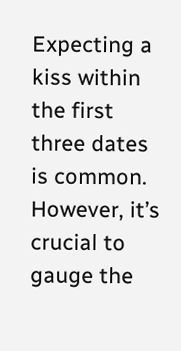Expecting a kiss within the first three dates is common. However, it’s crucial to gauge the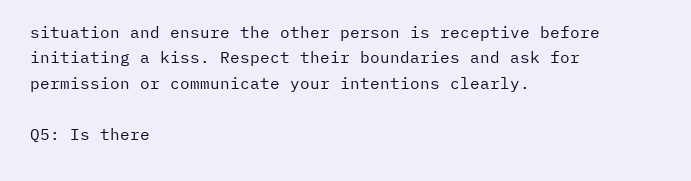situation and ensure the other person is receptive before initiating a kiss. Respect their boundaries and ask for permission or communicate your intentions clearly.

Q5: Is there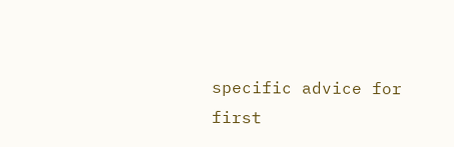specific advice for first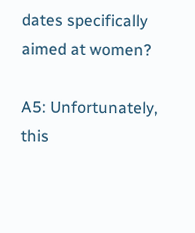dates specifically aimed at women?

A5: Unfortunately, this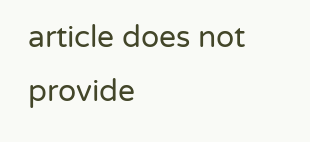article does not provide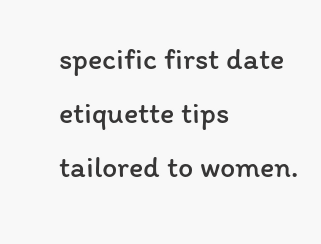specific first date etiquette tips tailored to women.